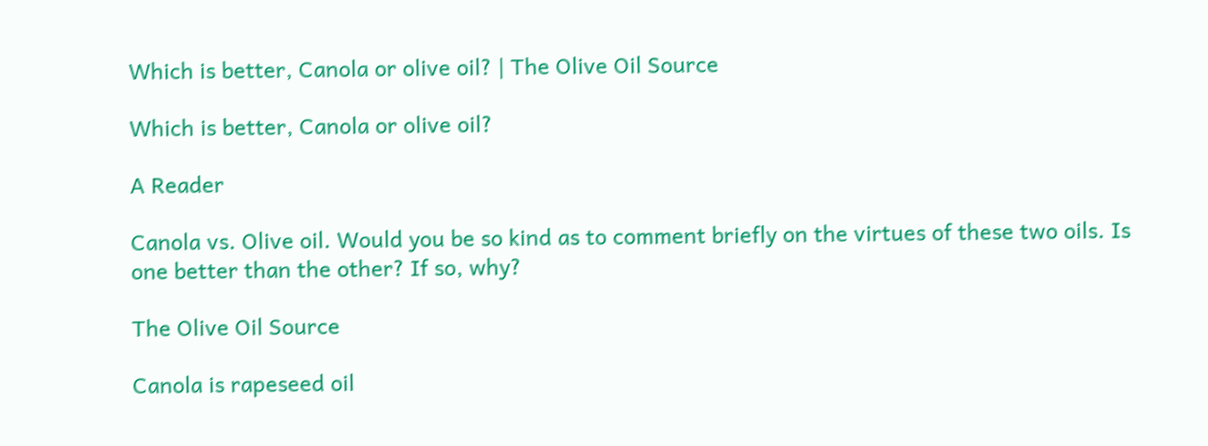Which is better, Canola or olive oil? | The Olive Oil Source

Which is better, Canola or olive oil?

A Reader

Canola vs. Olive oil. Would you be so kind as to comment briefly on the virtues of these two oils. Is one better than the other? If so, why?

The Olive Oil Source

Canola is rapeseed oil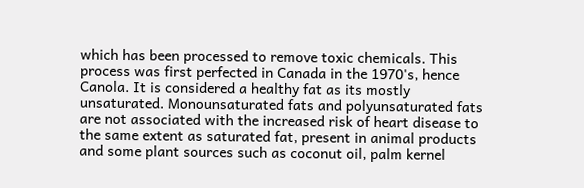which has been processed to remove toxic chemicals. This process was first perfected in Canada in the 1970's, hence Canola. It is considered a healthy fat as its mostly unsaturated. Monounsaturated fats and polyunsaturated fats are not associated with the increased risk of heart disease to the same extent as saturated fat, present in animal products and some plant sources such as coconut oil, palm kernel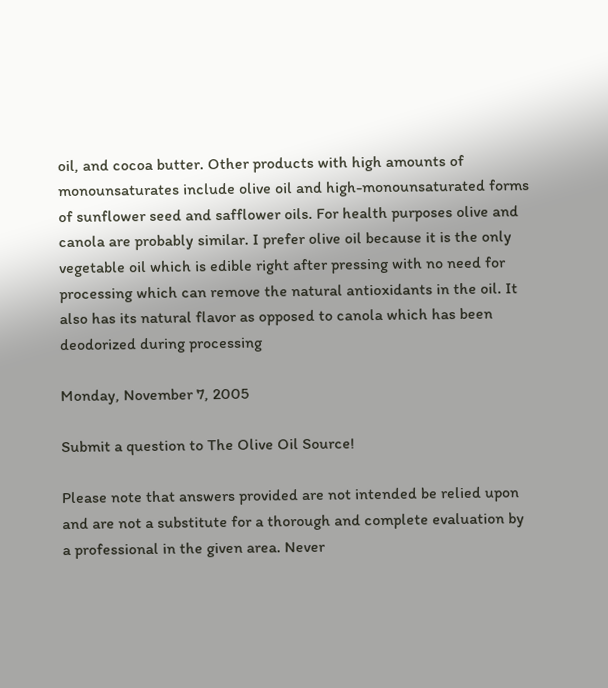oil, and cocoa butter. Other products with high amounts of monounsaturates include olive oil and high-monounsaturated forms of sunflower seed and safflower oils. For health purposes olive and canola are probably similar. I prefer olive oil because it is the only vegetable oil which is edible right after pressing with no need for processing which can remove the natural antioxidants in the oil. It also has its natural flavor as opposed to canola which has been deodorized during processing

Monday, November 7, 2005

Submit a question to The Olive Oil Source!

Please note that answers provided are not intended be relied upon and are not a substitute for a thorough and complete evaluation by a professional in the given area. Never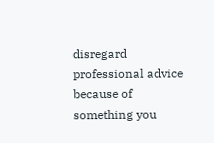disregard professional advice because of something you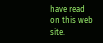have read on this web site.